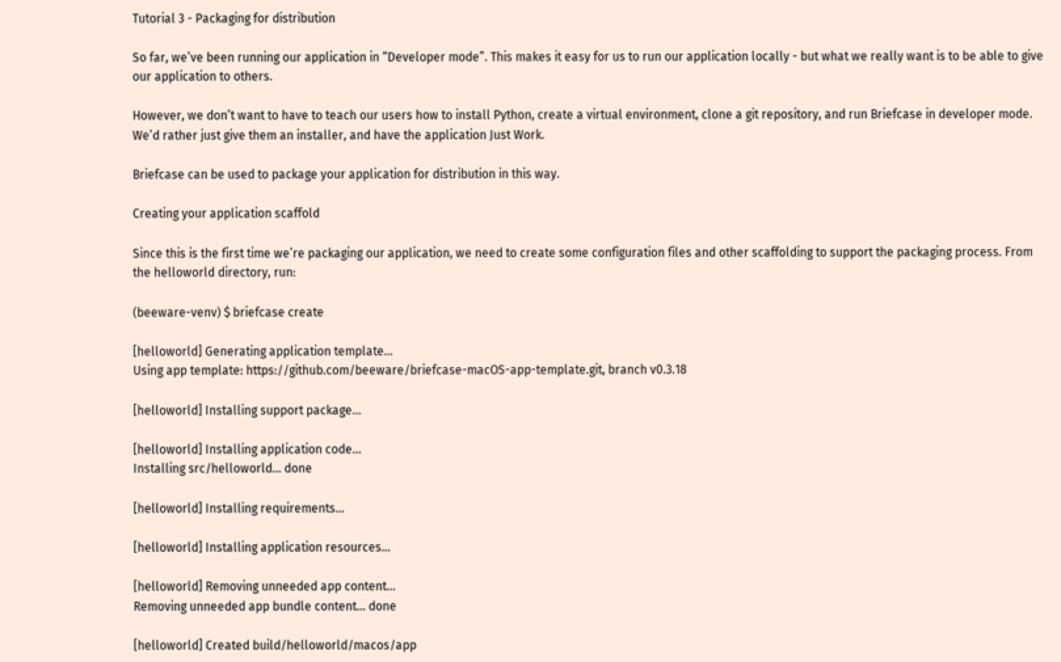Tutorial 3 - Packaging for distribution

So far, we’ve been running our application in “Developer mode”. This makes it easy for us to run our application locally - but what we really want is to be able to give our application to others.

However, we don’t want to have to teach our users how to install Python, create a virtual environment, clone a git repository, and run Briefcase in developer mode. We’d rather just give them an installer, and have the application Just Work.

Briefcase can be used to package your application for distribution in this way.

Creating your application scaffold

Since this is the first time we’re packaging our application, we need to create some configuration files and other scaffolding to support the packaging process. From the helloworld directory, run:

(beeware-venv) $ briefcase create

[helloworld] Generating application template...
Using app template: https://github.com/beeware/briefcase-macOS-app-template.git, branch v0.3.18

[helloworld] Installing support package...

[helloworld] Installing application code...
Installing src/helloworld... done

[helloworld] Installing requirements...

[helloworld] Installing application resources...

[helloworld] Removing unneeded app content...
Removing unneeded app bundle content... done

[helloworld] Created build/helloworld/macos/app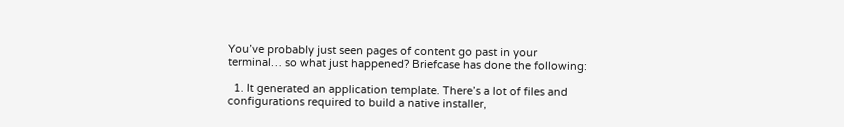You’ve probably just seen pages of content go past in your terminal… so what just happened? Briefcase has done the following:

  1. It generated an application template. There’s a lot of files and configurations required to build a native installer,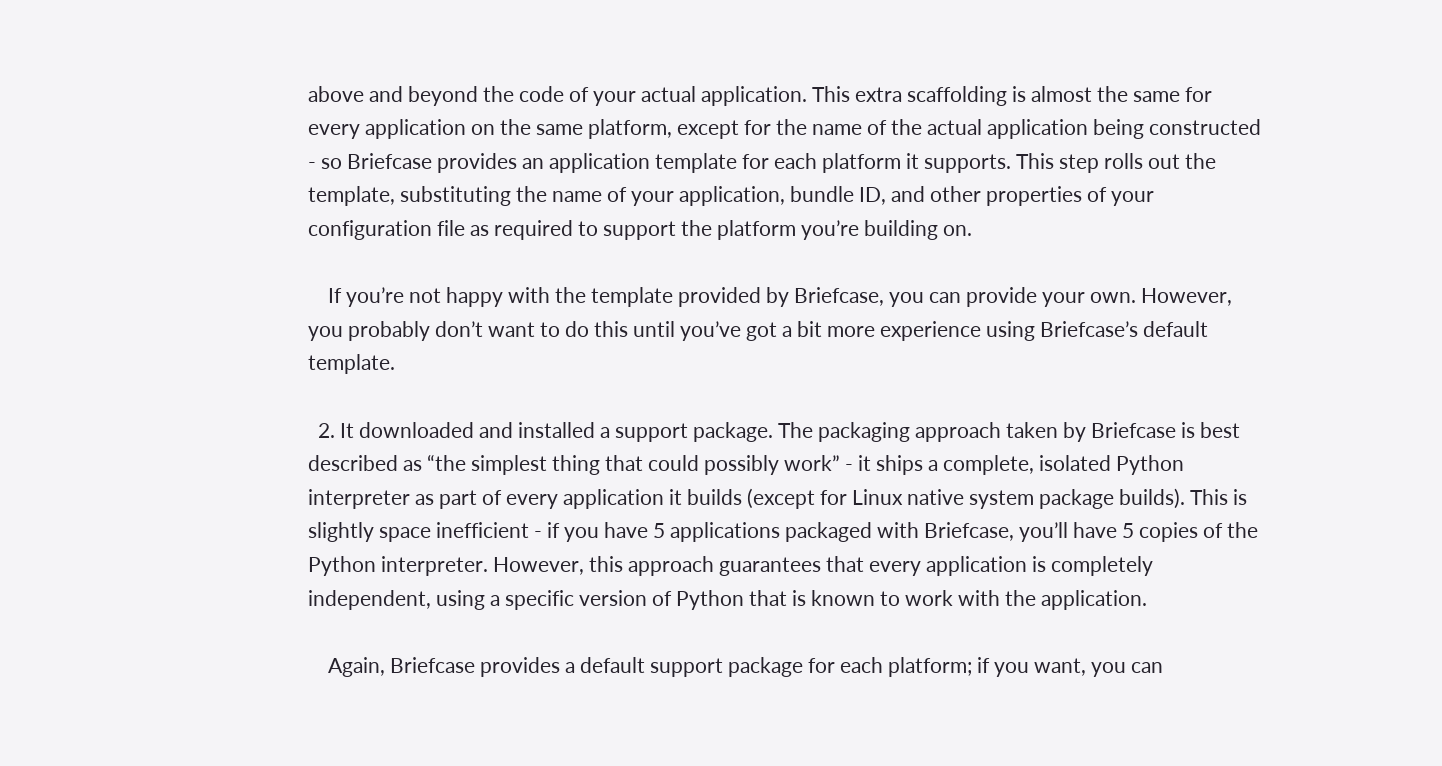above and beyond the code of your actual application. This extra scaffolding is almost the same for every application on the same platform, except for the name of the actual application being constructed - so Briefcase provides an application template for each platform it supports. This step rolls out the template, substituting the name of your application, bundle ID, and other properties of your configuration file as required to support the platform you’re building on.

    If you’re not happy with the template provided by Briefcase, you can provide your own. However, you probably don’t want to do this until you’ve got a bit more experience using Briefcase’s default template.

  2. It downloaded and installed a support package. The packaging approach taken by Briefcase is best described as “the simplest thing that could possibly work” - it ships a complete, isolated Python interpreter as part of every application it builds (except for Linux native system package builds). This is slightly space inefficient - if you have 5 applications packaged with Briefcase, you’ll have 5 copies of the Python interpreter. However, this approach guarantees that every application is completely independent, using a specific version of Python that is known to work with the application.

    Again, Briefcase provides a default support package for each platform; if you want, you can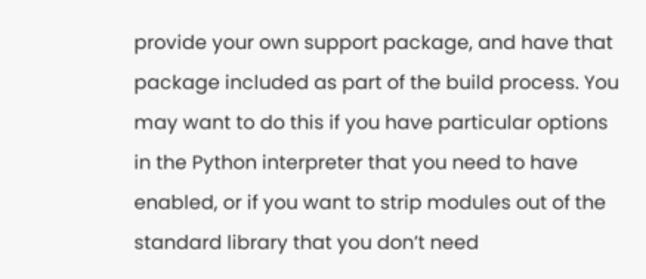provide your own support package, and have that package included as part of the build process. You may want to do this if you have particular options in the Python interpreter that you need to have enabled, or if you want to strip modules out of the standard library that you don’t need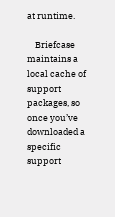at runtime.

    Briefcase maintains a local cache of support packages, so once you’ve downloaded a specific support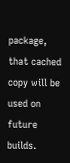package, that cached copy will be used on future builds.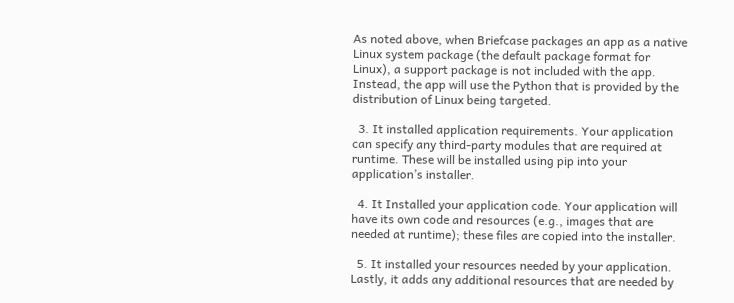As noted above, when Briefcase packages an app as a native Linux system package (the default package format for Linux), a support package is not included with the app. Instead, the app will use the Python that is provided by the distribution of Linux being targeted.

  3. It installed application requirements. Your application can specify any third-party modules that are required at runtime. These will be installed using pip into your application’s installer.

  4. It Installed your application code. Your application will have its own code and resources (e.g., images that are needed at runtime); these files are copied into the installer.

  5. It installed your resources needed by your application. Lastly, it adds any additional resources that are needed by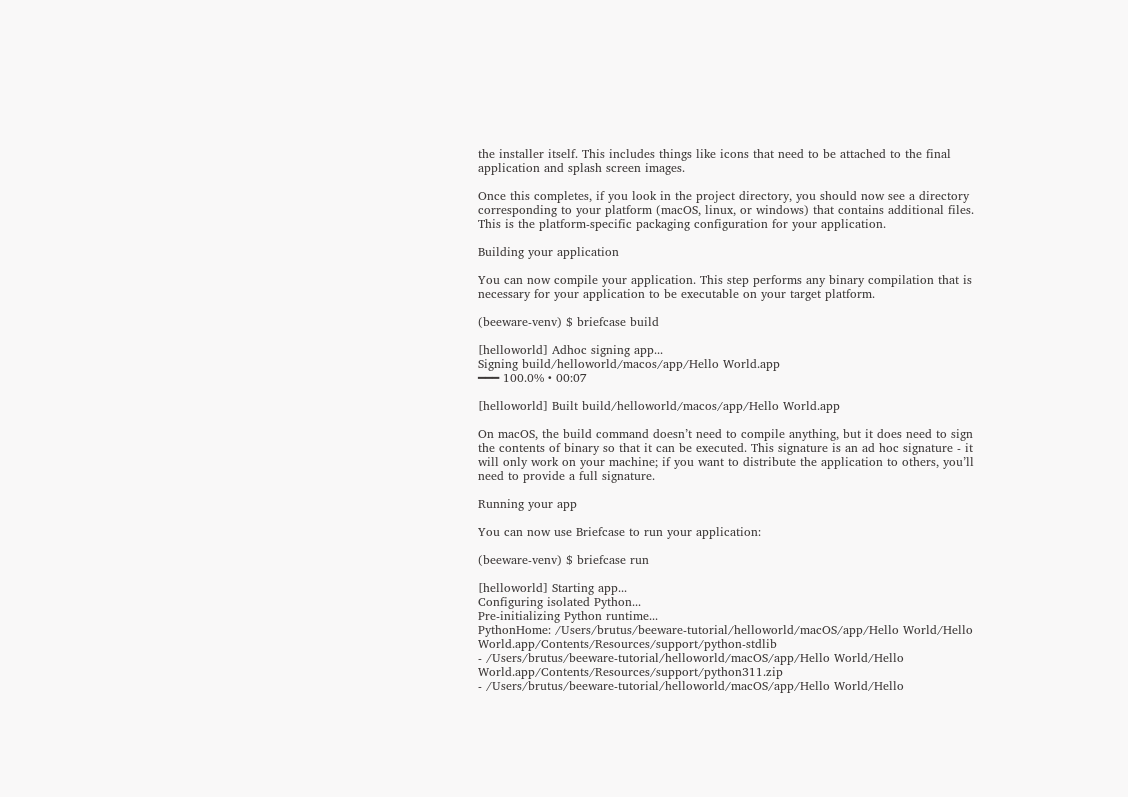the installer itself. This includes things like icons that need to be attached to the final application and splash screen images.

Once this completes, if you look in the project directory, you should now see a directory corresponding to your platform (macOS, linux, or windows) that contains additional files. This is the platform-specific packaging configuration for your application.

Building your application

You can now compile your application. This step performs any binary compilation that is necessary for your application to be executable on your target platform.

(beeware-venv) $ briefcase build

[helloworld] Adhoc signing app...
Signing build/helloworld/macos/app/Hello World.app
━━━ 100.0% • 00:07

[helloworld] Built build/helloworld/macos/app/Hello World.app

On macOS, the build command doesn’t need to compile anything, but it does need to sign the contents of binary so that it can be executed. This signature is an ad hoc signature - it will only work on your machine; if you want to distribute the application to others, you’ll need to provide a full signature.

Running your app

You can now use Briefcase to run your application:

(beeware-venv) $ briefcase run

[helloworld] Starting app...
Configuring isolated Python...
Pre-initializing Python runtime...
PythonHome: /Users/brutus/beeware-tutorial/helloworld/macOS/app/Hello World/Hello World.app/Contents/Resources/support/python-stdlib
- /Users/brutus/beeware-tutorial/helloworld/macOS/app/Hello World/Hello World.app/Contents/Resources/support/python311.zip
- /Users/brutus/beeware-tutorial/helloworld/macOS/app/Hello World/Hello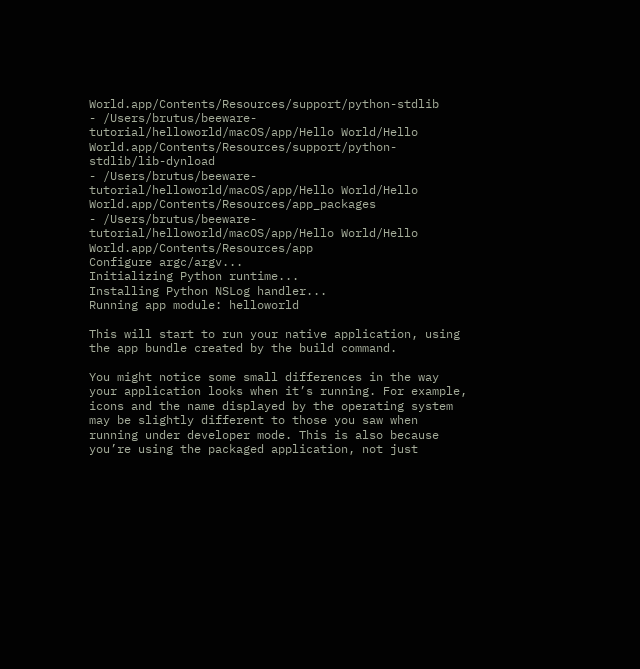World.app/Contents/Resources/support/python-stdlib
- /Users/brutus/beeware-tutorial/helloworld/macOS/app/Hello World/Hello World.app/Contents/Resources/support/python-stdlib/lib-dynload
- /Users/brutus/beeware-tutorial/helloworld/macOS/app/Hello World/Hello World.app/Contents/Resources/app_packages
- /Users/brutus/beeware-tutorial/helloworld/macOS/app/Hello World/Hello World.app/Contents/Resources/app
Configure argc/argv...
Initializing Python runtime...
Installing Python NSLog handler...
Running app module: helloworld

This will start to run your native application, using the app bundle created by the build command.

You might notice some small differences in the way your application looks when it’s running. For example, icons and the name displayed by the operating system may be slightly different to those you saw when running under developer mode. This is also because you’re using the packaged application, not just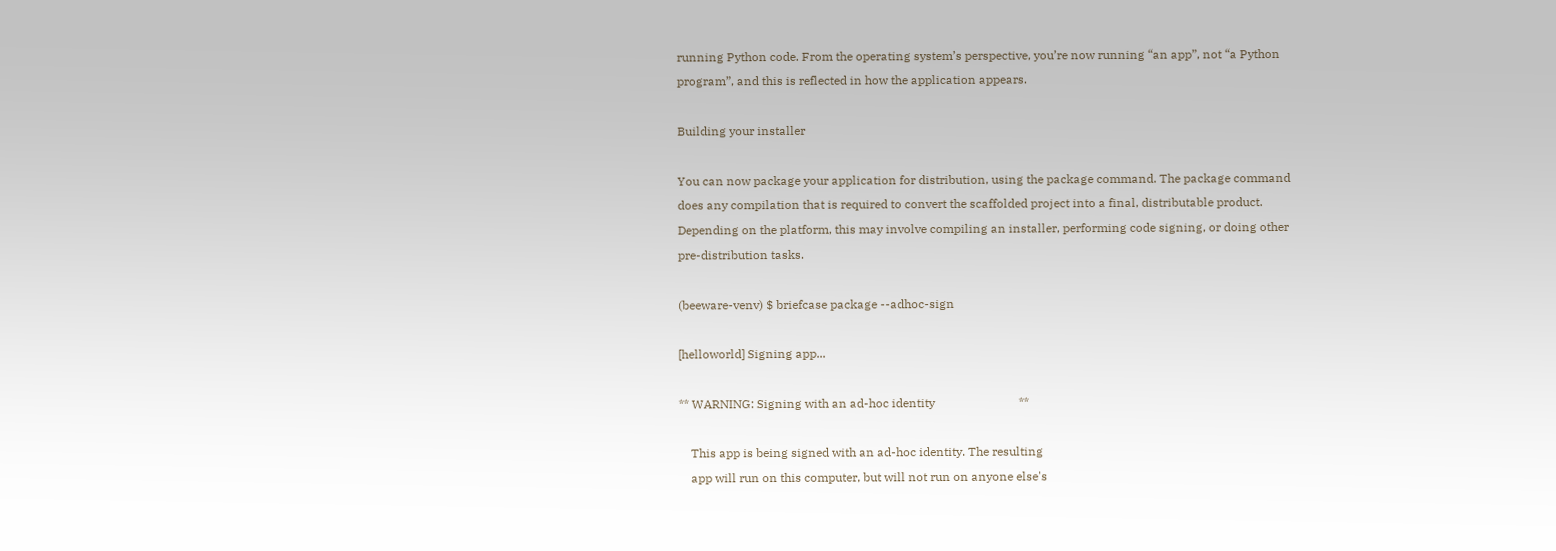running Python code. From the operating system’s perspective, you’re now running “an app”, not “a Python program”, and this is reflected in how the application appears.

Building your installer

You can now package your application for distribution, using the package command. The package command does any compilation that is required to convert the scaffolded project into a final, distributable product. Depending on the platform, this may involve compiling an installer, performing code signing, or doing other pre-distribution tasks.

(beeware-venv) $ briefcase package --adhoc-sign

[helloworld] Signing app...

** WARNING: Signing with an ad-hoc identity                            **

    This app is being signed with an ad-hoc identity. The resulting
    app will run on this computer, but will not run on anyone else's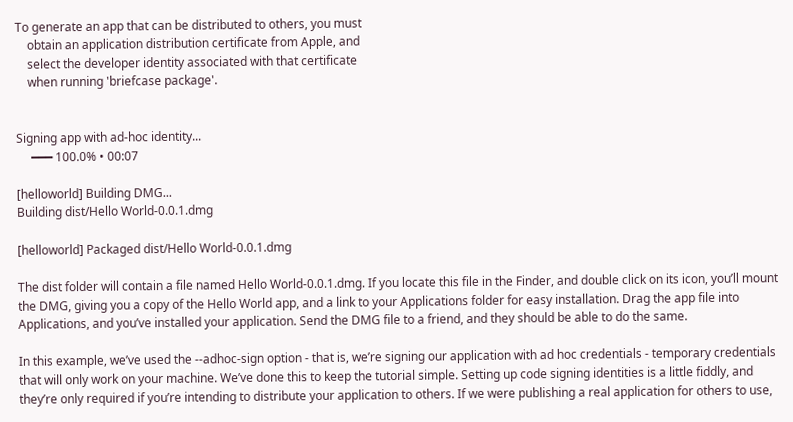To generate an app that can be distributed to others, you must
    obtain an application distribution certificate from Apple, and
    select the developer identity associated with that certificate
    when running 'briefcase package'.


Signing app with ad-hoc identity...
     ━━━ 100.0% • 00:07

[helloworld] Building DMG...
Building dist/Hello World-0.0.1.dmg

[helloworld] Packaged dist/Hello World-0.0.1.dmg

The dist folder will contain a file named Hello World-0.0.1.dmg. If you locate this file in the Finder, and double click on its icon, you’ll mount the DMG, giving you a copy of the Hello World app, and a link to your Applications folder for easy installation. Drag the app file into Applications, and you’ve installed your application. Send the DMG file to a friend, and they should be able to do the same.

In this example, we’ve used the --adhoc-sign option - that is, we’re signing our application with ad hoc credentials - temporary credentials that will only work on your machine. We’ve done this to keep the tutorial simple. Setting up code signing identities is a little fiddly, and they’re only required if you’re intending to distribute your application to others. If we were publishing a real application for others to use,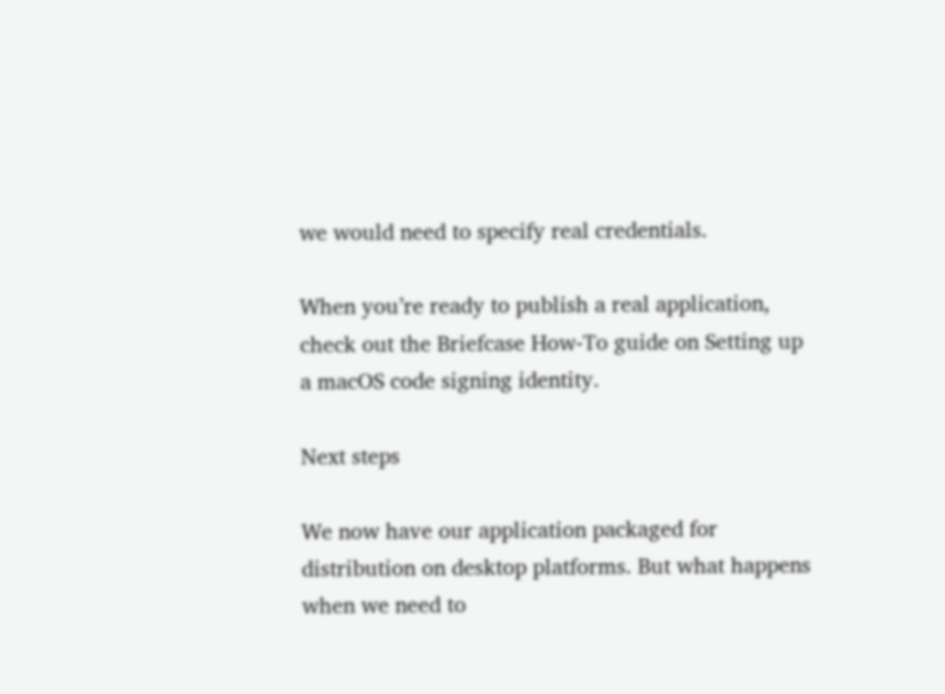we would need to specify real credentials.

When you’re ready to publish a real application, check out the Briefcase How-To guide on Setting up a macOS code signing identity.

Next steps

We now have our application packaged for distribution on desktop platforms. But what happens when we need to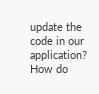update the code in our application? How do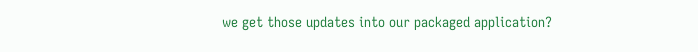we get those updates into our packaged application?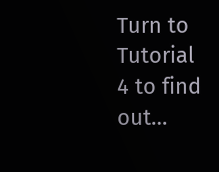Turn to Tutorial 4 to find out…